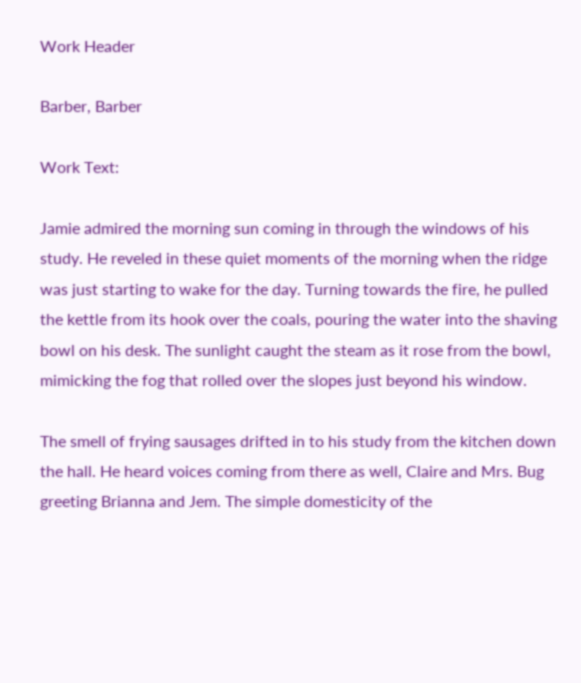Work Header

Barber, Barber

Work Text:

Jamie admired the morning sun coming in through the windows of his study. He reveled in these quiet moments of the morning when the ridge was just starting to wake for the day. Turning towards the fire, he pulled the kettle from its hook over the coals, pouring the water into the shaving bowl on his desk. The sunlight caught the steam as it rose from the bowl, mimicking the fog that rolled over the slopes just beyond his window.

The smell of frying sausages drifted in to his study from the kitchen down the hall. He heard voices coming from there as well, Claire and Mrs. Bug greeting Brianna and Jem. The simple domesticity of the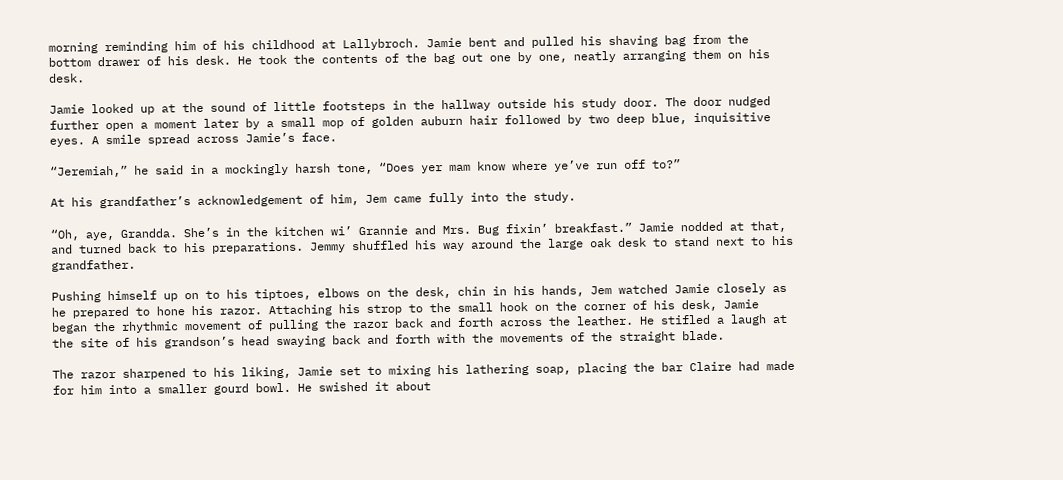morning reminding him of his childhood at Lallybroch. Jamie bent and pulled his shaving bag from the bottom drawer of his desk. He took the contents of the bag out one by one, neatly arranging them on his desk.

Jamie looked up at the sound of little footsteps in the hallway outside his study door. The door nudged further open a moment later by a small mop of golden auburn hair followed by two deep blue, inquisitive eyes. A smile spread across Jamie’s face.

“Jeremiah,” he said in a mockingly harsh tone, “Does yer mam know where ye’ve run off to?”

At his grandfather’s acknowledgement of him, Jem came fully into the study.

“Oh, aye, Grandda. She’s in the kitchen wi’ Grannie and Mrs. Bug fixin’ breakfast.” Jamie nodded at that, and turned back to his preparations. Jemmy shuffled his way around the large oak desk to stand next to his grandfather.

Pushing himself up on to his tiptoes, elbows on the desk, chin in his hands, Jem watched Jamie closely as he prepared to hone his razor. Attaching his strop to the small hook on the corner of his desk, Jamie began the rhythmic movement of pulling the razor back and forth across the leather. He stifled a laugh at the site of his grandson’s head swaying back and forth with the movements of the straight blade.

The razor sharpened to his liking, Jamie set to mixing his lathering soap, placing the bar Claire had made for him into a smaller gourd bowl. He swished it about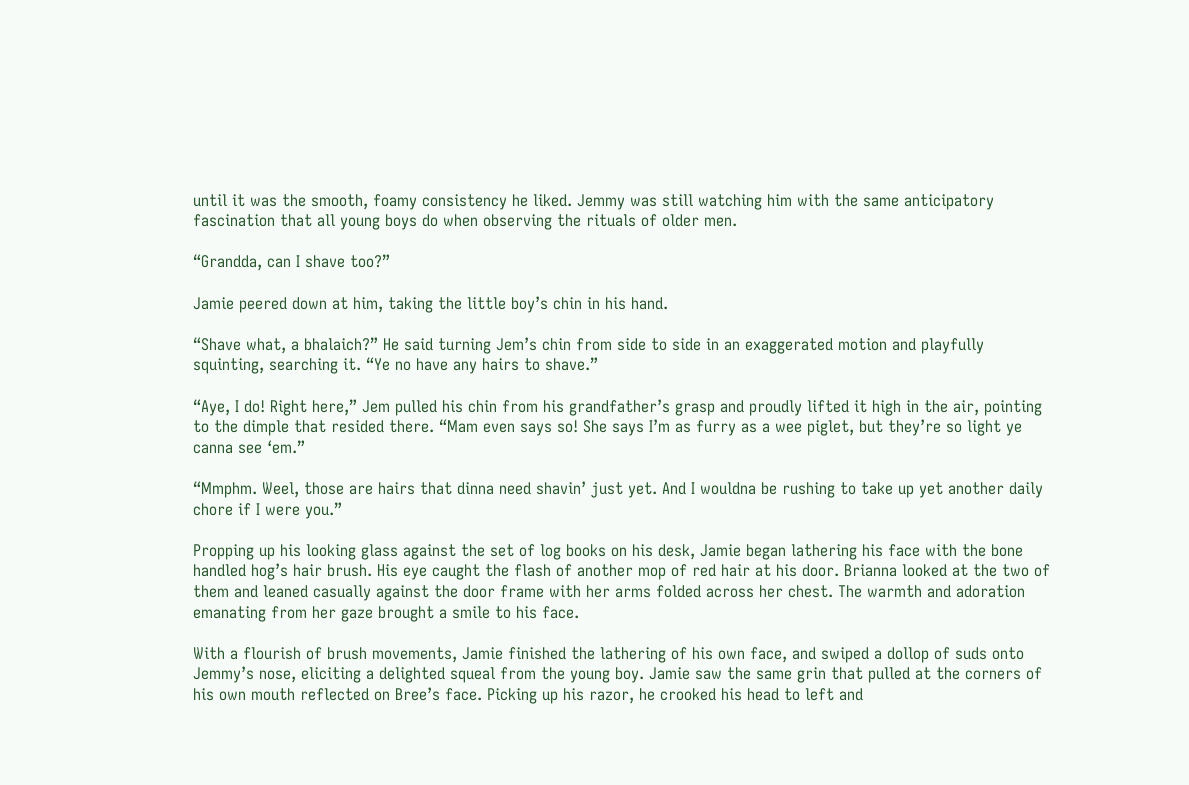until it was the smooth, foamy consistency he liked. Jemmy was still watching him with the same anticipatory fascination that all young boys do when observing the rituals of older men.

“Grandda, can I shave too?”

Jamie peered down at him, taking the little boy’s chin in his hand.

“Shave what, a bhalaich?” He said turning Jem’s chin from side to side in an exaggerated motion and playfully squinting, searching it. “Ye no have any hairs to shave.”

“Aye, I do! Right here,” Jem pulled his chin from his grandfather’s grasp and proudly lifted it high in the air, pointing to the dimple that resided there. “Mam even says so! She says I’m as furry as a wee piglet, but they’re so light ye canna see ‘em.”

“Mmphm. Weel, those are hairs that dinna need shavin’ just yet. And I wouldna be rushing to take up yet another daily chore if I were you.”

Propping up his looking glass against the set of log books on his desk, Jamie began lathering his face with the bone handled hog’s hair brush. His eye caught the flash of another mop of red hair at his door. Brianna looked at the two of them and leaned casually against the door frame with her arms folded across her chest. The warmth and adoration emanating from her gaze brought a smile to his face.

With a flourish of brush movements, Jamie finished the lathering of his own face, and swiped a dollop of suds onto Jemmy’s nose, eliciting a delighted squeal from the young boy. Jamie saw the same grin that pulled at the corners of his own mouth reflected on Bree’s face. Picking up his razor, he crooked his head to left and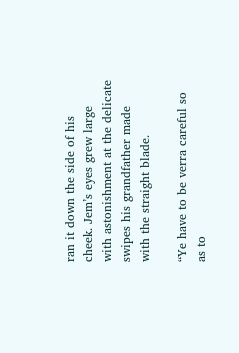ran it down the side of his cheek. Jem’s eyes grew large with astonishment at the delicate swipes his grandfather made with the straight blade.

“Ye have to be verra careful so as to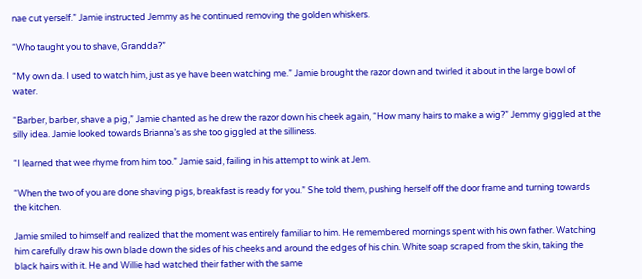nae cut yerself.” Jamie instructed Jemmy as he continued removing the golden whiskers.

“Who taught you to shave, Grandda?”

“My own da. I used to watch him, just as ye have been watching me.” Jamie brought the razor down and twirled it about in the large bowl of water.

“Barber, barber, shave a pig,” Jamie chanted as he drew the razor down his cheek again, “How many hairs to make a wig?” Jemmy giggled at the silly idea. Jamie looked towards Brianna’s as she too giggled at the silliness.

“I learned that wee rhyme from him too.” Jamie said, failing in his attempt to wink at Jem.

“When the two of you are done shaving pigs, breakfast is ready for you.” She told them, pushing herself off the door frame and turning towards the kitchen.

Jamie smiled to himself and realized that the moment was entirely familiar to him. He remembered mornings spent with his own father. Watching him carefully draw his own blade down the sides of his cheeks and around the edges of his chin. White soap scraped from the skin, taking the black hairs with it. He and Willie had watched their father with the same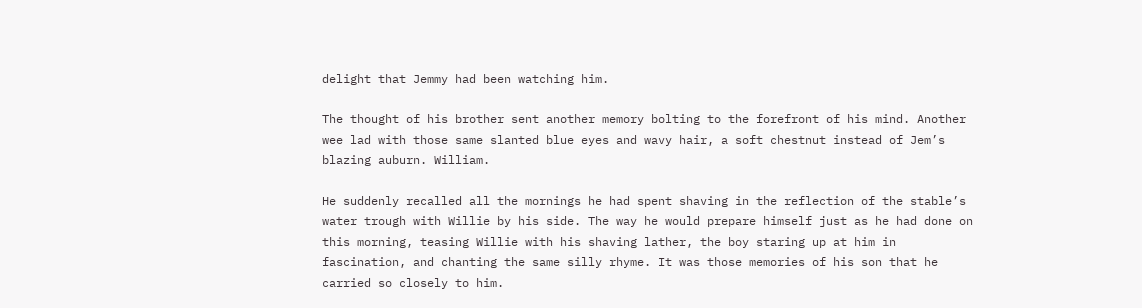delight that Jemmy had been watching him.

The thought of his brother sent another memory bolting to the forefront of his mind. Another wee lad with those same slanted blue eyes and wavy hair, a soft chestnut instead of Jem’s blazing auburn. William.

He suddenly recalled all the mornings he had spent shaving in the reflection of the stable’s water trough with Willie by his side. The way he would prepare himself just as he had done on this morning, teasing Willie with his shaving lather, the boy staring up at him in fascination, and chanting the same silly rhyme. It was those memories of his son that he carried so closely to him.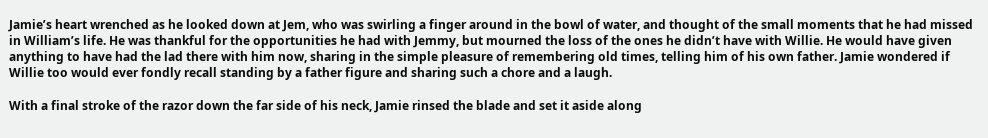Jamie’s heart wrenched as he looked down at Jem, who was swirling a finger around in the bowl of water, and thought of the small moments that he had missed in William’s life. He was thankful for the opportunities he had with Jemmy, but mourned the loss of the ones he didn’t have with Willie. He would have given anything to have had the lad there with him now, sharing in the simple pleasure of remembering old times, telling him of his own father. Jamie wondered if Willie too would ever fondly recall standing by a father figure and sharing such a chore and a laugh.

With a final stroke of the razor down the far side of his neck, Jamie rinsed the blade and set it aside along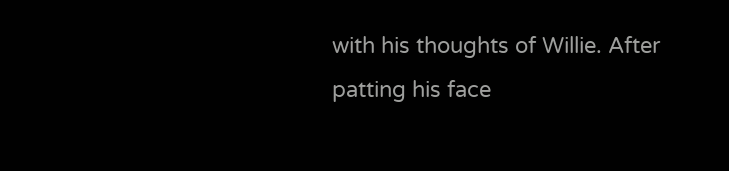with his thoughts of Willie. After patting his face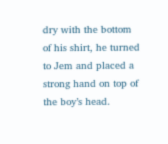dry with the bottom of his shirt, he turned to Jem and placed a strong hand on top of the boy’s head.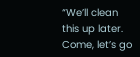“We’ll clean this up later. Come, let’s go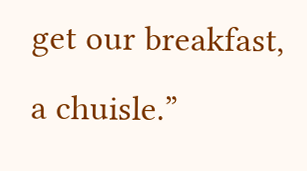get our breakfast, a chuisle.”